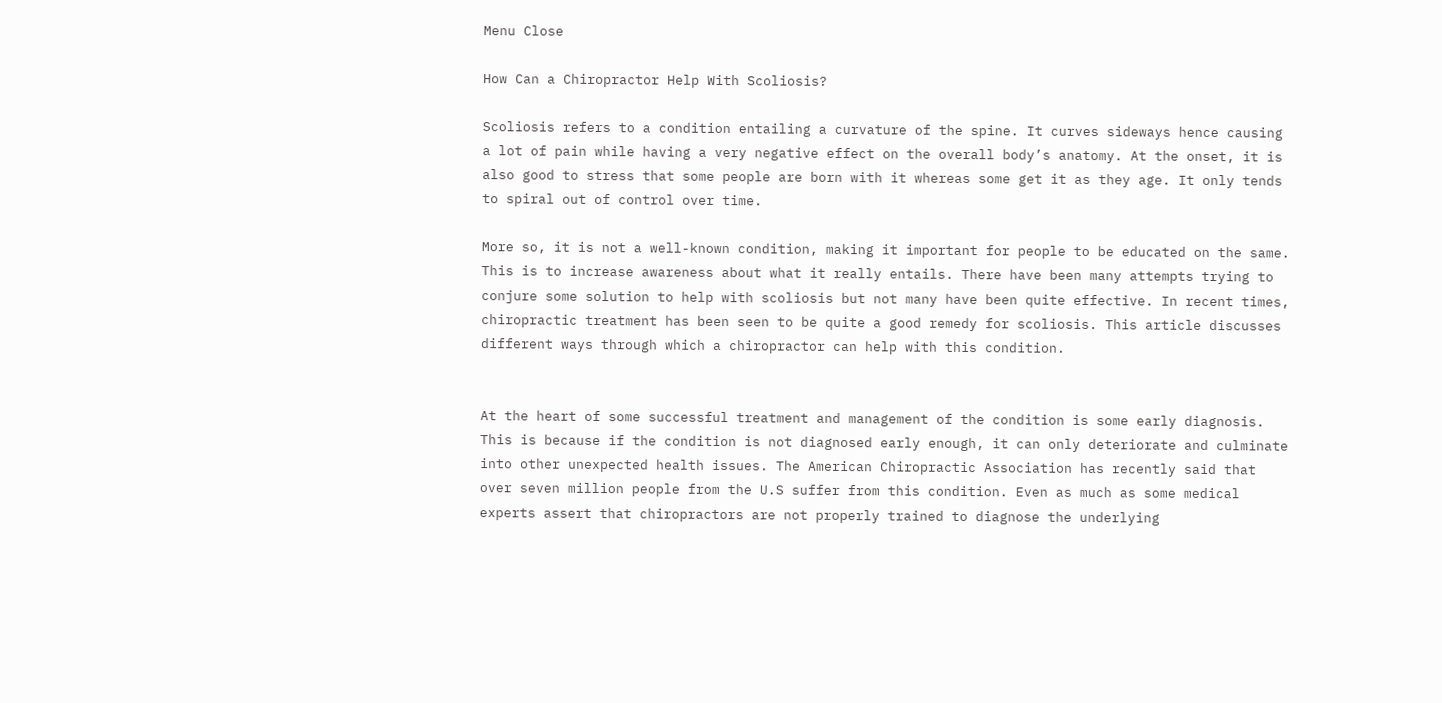Menu Close

How Can a Chiropractor Help With Scoliosis?

Scoliosis refers to a condition entailing a curvature of the spine. It curves sideways hence causing a lot of pain while having a very negative effect on the overall body’s anatomy. At the onset, it is also good to stress that some people are born with it whereas some get it as they age. It only tends to spiral out of control over time.

More so, it is not a well-known condition, making it important for people to be educated on the same. This is to increase awareness about what it really entails. There have been many attempts trying to conjure some solution to help with scoliosis but not many have been quite effective. In recent times, chiropractic treatment has been seen to be quite a good remedy for scoliosis. This article discusses different ways through which a chiropractor can help with this condition.


At the heart of some successful treatment and management of the condition is some early diagnosis. This is because if the condition is not diagnosed early enough, it can only deteriorate and culminate into other unexpected health issues. The American Chiropractic Association has recently said that over seven million people from the U.S suffer from this condition. Even as much as some medical experts assert that chiropractors are not properly trained to diagnose the underlying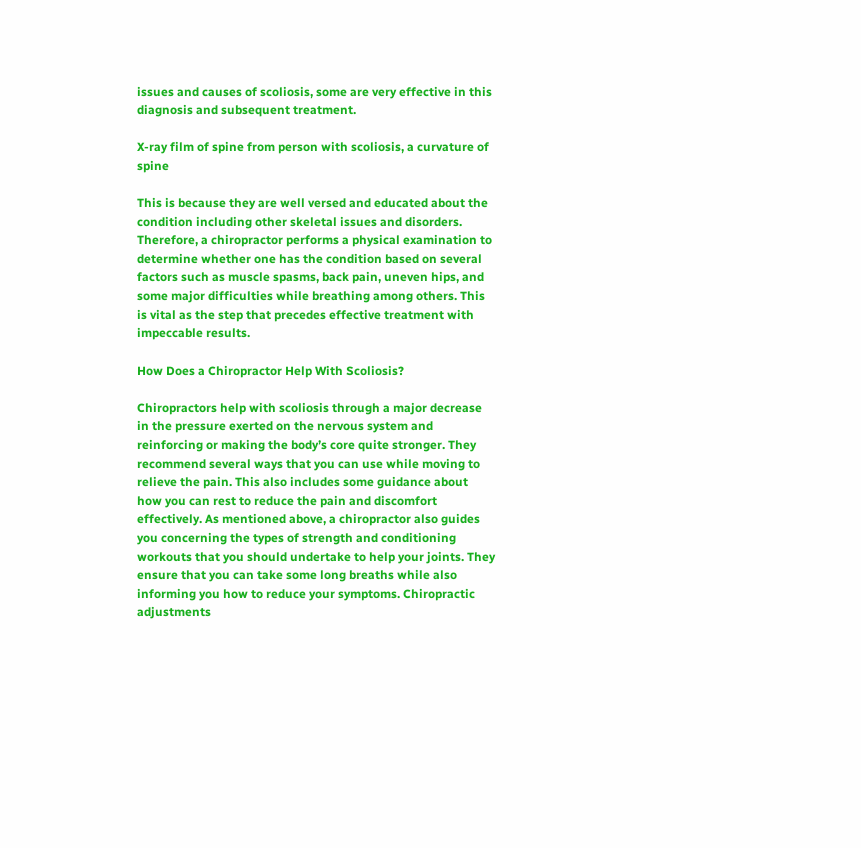issues and causes of scoliosis, some are very effective in this diagnosis and subsequent treatment.

X-ray film of spine from person with scoliosis, a curvature of spine

This is because they are well versed and educated about the condition including other skeletal issues and disorders. Therefore, a chiropractor performs a physical examination to determine whether one has the condition based on several factors such as muscle spasms, back pain, uneven hips, and some major difficulties while breathing among others. This is vital as the step that precedes effective treatment with impeccable results.

How Does a Chiropractor Help With Scoliosis?

Chiropractors help with scoliosis through a major decrease in the pressure exerted on the nervous system and reinforcing or making the body’s core quite stronger. They recommend several ways that you can use while moving to relieve the pain. This also includes some guidance about how you can rest to reduce the pain and discomfort effectively. As mentioned above, a chiropractor also guides you concerning the types of strength and conditioning workouts that you should undertake to help your joints. They ensure that you can take some long breaths while also informing you how to reduce your symptoms. Chiropractic adjustments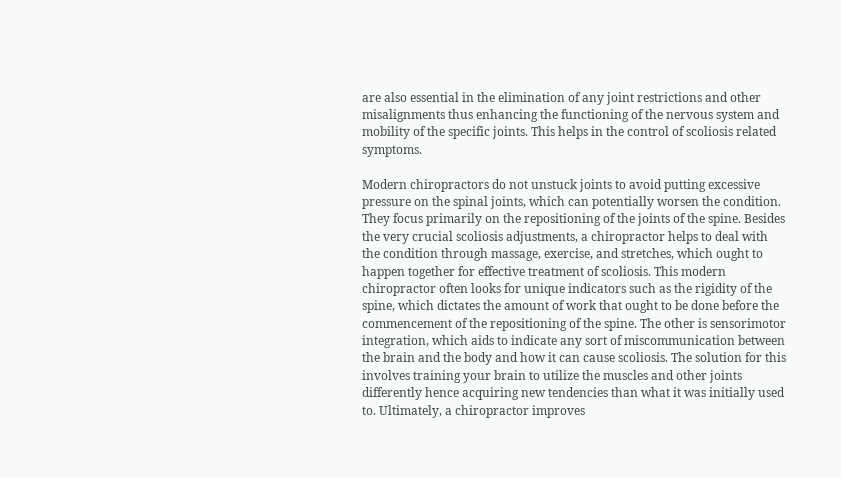are also essential in the elimination of any joint restrictions and other misalignments thus enhancing the functioning of the nervous system and mobility of the specific joints. This helps in the control of scoliosis related symptoms.

Modern chiropractors do not unstuck joints to avoid putting excessive pressure on the spinal joints, which can potentially worsen the condition. They focus primarily on the repositioning of the joints of the spine. Besides the very crucial scoliosis adjustments, a chiropractor helps to deal with the condition through massage, exercise, and stretches, which ought to happen together for effective treatment of scoliosis. This modern chiropractor often looks for unique indicators such as the rigidity of the spine, which dictates the amount of work that ought to be done before the commencement of the repositioning of the spine. The other is sensorimotor integration, which aids to indicate any sort of miscommunication between the brain and the body and how it can cause scoliosis. The solution for this involves training your brain to utilize the muscles and other joints differently hence acquiring new tendencies than what it was initially used to. Ultimately, a chiropractor improves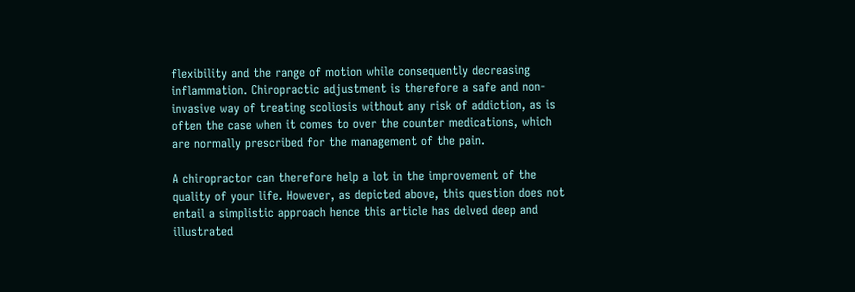flexibility and the range of motion while consequently decreasing inflammation. Chiropractic adjustment is therefore a safe and non-invasive way of treating scoliosis without any risk of addiction, as is often the case when it comes to over the counter medications, which are normally prescribed for the management of the pain.

A chiropractor can therefore help a lot in the improvement of the quality of your life. However, as depicted above, this question does not entail a simplistic approach hence this article has delved deep and illustrated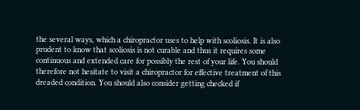the several ways, which a chiropractor uses to help with scoliosis. It is also prudent to know that scoliosis is not curable and thus it requires some continuous and extended care for possibly the rest of your life. You should therefore not hesitate to visit a chiropractor for effective treatment of this dreaded condition. You should also consider getting checked if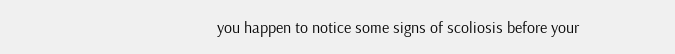you happen to notice some signs of scoliosis before your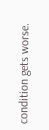condition gets worse.